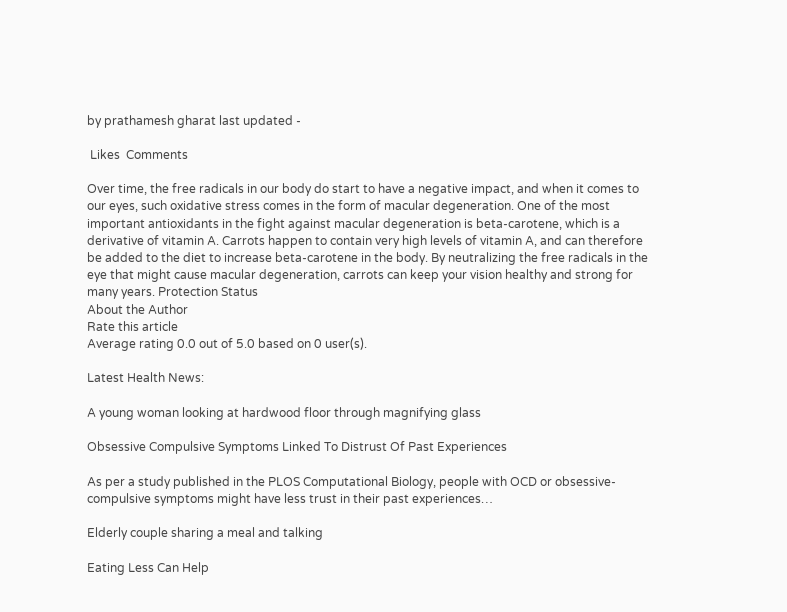by prathamesh gharat last updated -

 Likes  Comments

Over time, the free radicals in our body do start to have a negative impact, and when it comes to our eyes, such oxidative stress comes in the form of macular degeneration. One of the most important antioxidants in the fight against macular degeneration is beta-carotene, which is a derivative of vitamin A. Carrots happen to contain very high levels of vitamin A, and can therefore be added to the diet to increase beta-carotene in the body. By neutralizing the free radicals in the eye that might cause macular degeneration, carrots can keep your vision healthy and strong for many years. Protection Status
About the Author
Rate this article
Average rating 0.0 out of 5.0 based on 0 user(s).

Latest Health News:

A young woman looking at hardwood floor through magnifying glass

Obsessive Compulsive Symptoms Linked To Distrust Of Past Experiences

As per a study published in the PLOS Computational Biology, people with OCD or obsessive-compulsive symptoms might have less trust in their past experiences…

Elderly couple sharing a meal and talking

Eating Less Can Help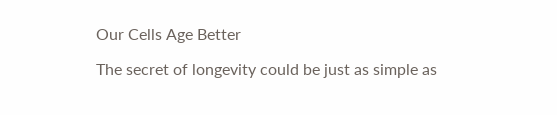Our Cells Age Better

The secret of longevity could be just as simple as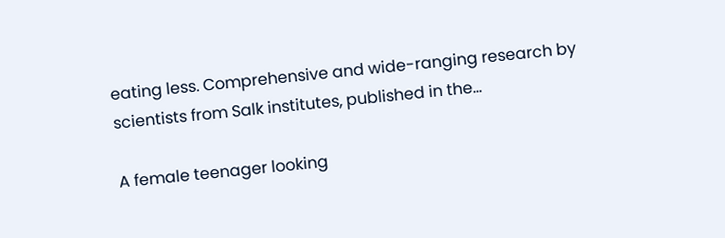eating less. Comprehensive and wide-ranging research by scientists from Salk institutes, published in the…

A female teenager looking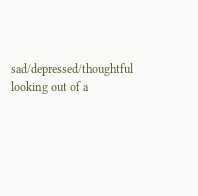sad/depressed/thoughtful looking out of a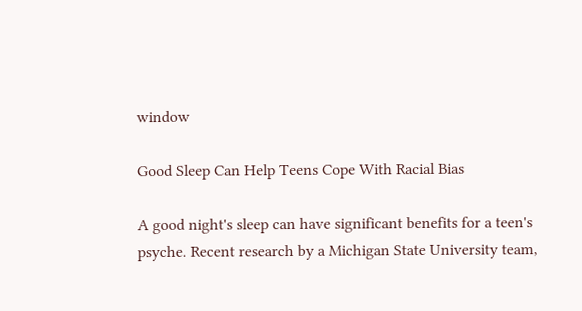window

Good Sleep Can Help Teens Cope With Racial Bias

A good night's sleep can have significant benefits for a teen's psyche. Recent research by a Michigan State University team,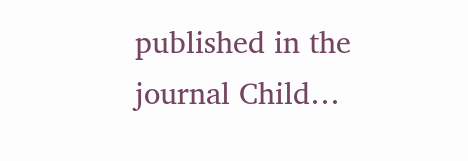published in the journal Child…